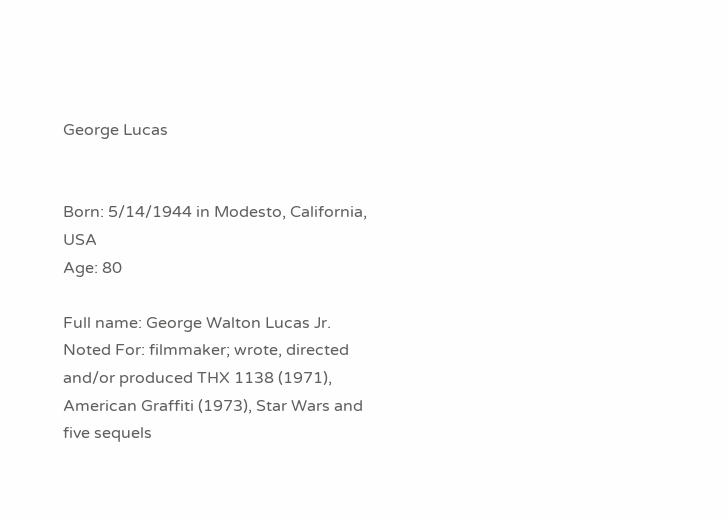George Lucas


Born: 5/14/1944 in Modesto, California, USA
Age: 80

Full name: George Walton Lucas Jr.
Noted For: filmmaker; wrote, directed and/or produced THX 1138 (1971), American Graffiti (1973), Star Wars and five sequels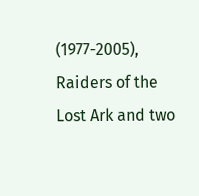(1977-2005), Raiders of the Lost Ark and two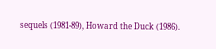sequels (1981-89), Howard the Duck (1986).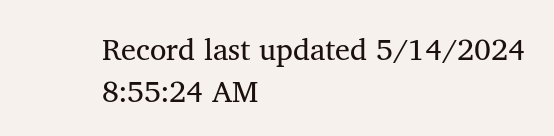Record last updated 5/14/2024 8:55:24 AM